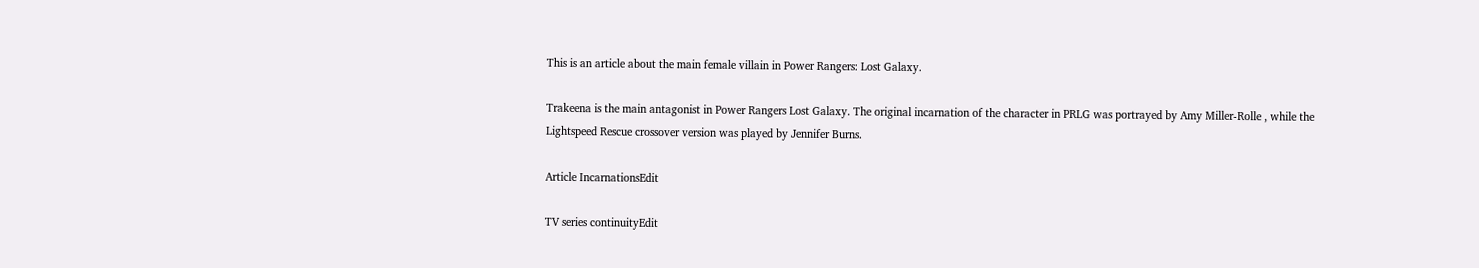This is an article about the main female villain in Power Rangers: Lost Galaxy.

Trakeena is the main antagonist in Power Rangers Lost Galaxy. The original incarnation of the character in PRLG was portrayed by Amy Miller-Rolle , while the Lightspeed Rescue crossover version was played by Jennifer Burns.

Article IncarnationsEdit

TV series continuityEdit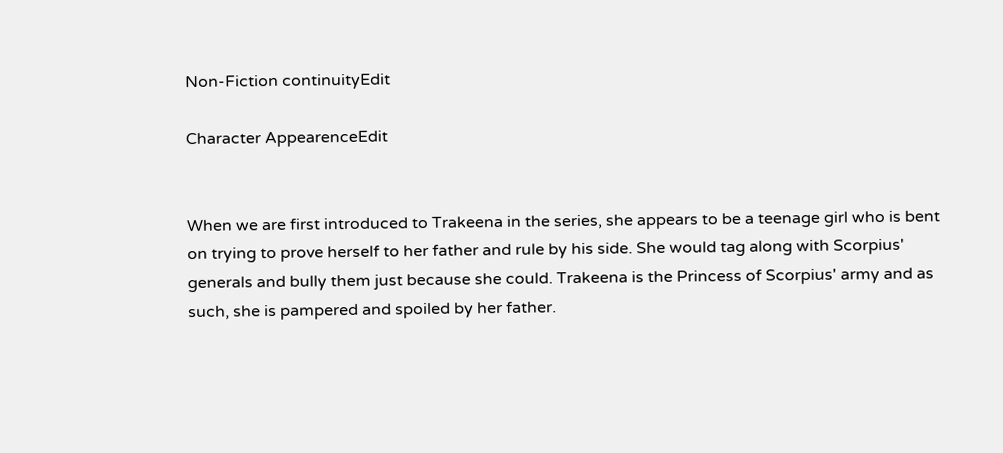Non-Fiction continuityEdit

Character AppearenceEdit


When we are first introduced to Trakeena in the series, she appears to be a teenage girl who is bent on trying to prove herself to her father and rule by his side. She would tag along with Scorpius' generals and bully them just because she could. Trakeena is the Princess of Scorpius' army and as such, she is pampered and spoiled by her father.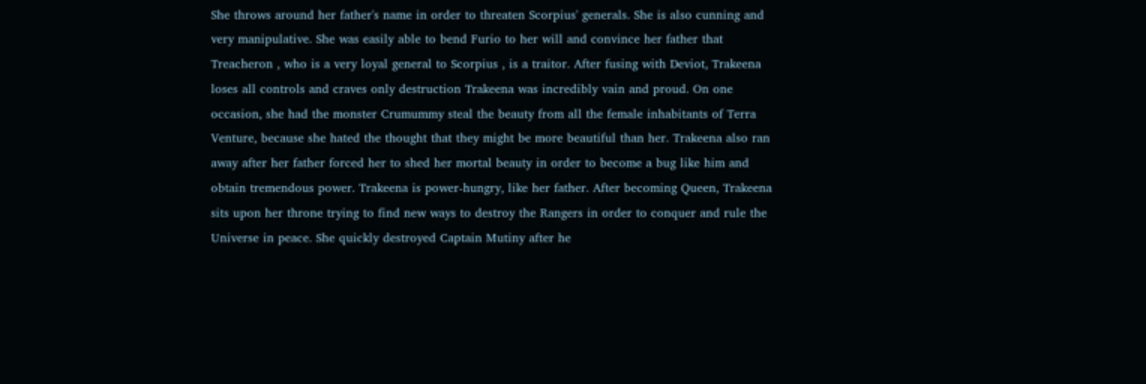She throws around her father's name in order to threaten Scorpius' generals. She is also cunning and very manipulative. She was easily able to bend Furio to her will and convince her father that Treacheron , who is a very loyal general to Scorpius , is a traitor. After fusing with Deviot, Trakeena loses all controls and craves only destruction Trakeena was incredibly vain and proud. On one occasion, she had the monster Crumummy steal the beauty from all the female inhabitants of Terra Venture, because she hated the thought that they might be more beautiful than her. Trakeena also ran away after her father forced her to shed her mortal beauty in order to become a bug like him and obtain tremendous power. Trakeena is power-hungry, like her father. After becoming Queen, Trakeena sits upon her throne trying to find new ways to destroy the Rangers in order to conquer and rule the Universe in peace. She quickly destroyed Captain Mutiny after he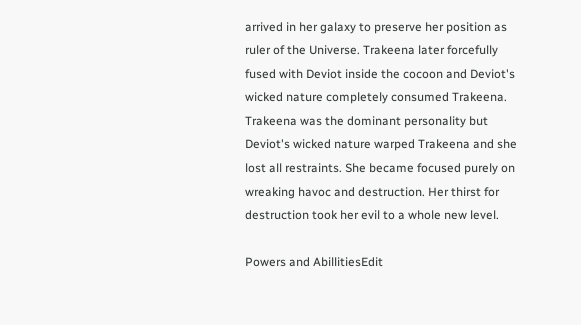arrived in her galaxy to preserve her position as ruler of the Universe. Trakeena later forcefully fused with Deviot inside the cocoon and Deviot's wicked nature completely consumed Trakeena. Trakeena was the dominant personality but Deviot's wicked nature warped Trakeena and she lost all restraints. She became focused purely on wreaking havoc and destruction. Her thirst for destruction took her evil to a whole new level.

Powers and AbillitiesEdit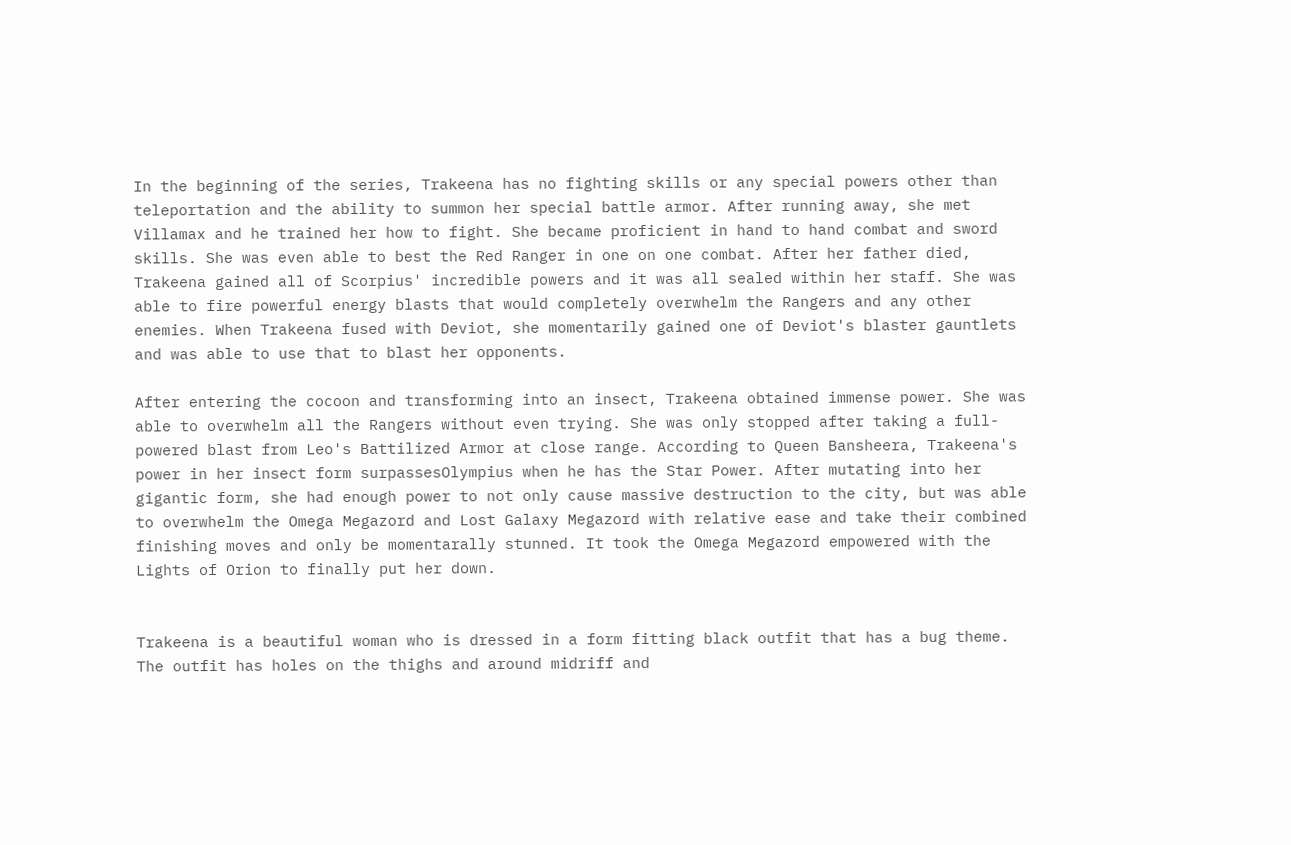In the beginning of the series, Trakeena has no fighting skills or any special powers other than teleportation and the ability to summon her special battle armor. After running away, she met Villamax and he trained her how to fight. She became proficient in hand to hand combat and sword skills. She was even able to best the Red Ranger in one on one combat. After her father died, Trakeena gained all of Scorpius' incredible powers and it was all sealed within her staff. She was able to fire powerful energy blasts that would completely overwhelm the Rangers and any other enemies. When Trakeena fused with Deviot, she momentarily gained one of Deviot's blaster gauntlets and was able to use that to blast her opponents.

After entering the cocoon and transforming into an insect, Trakeena obtained immense power. She was able to overwhelm all the Rangers without even trying. She was only stopped after taking a full-powered blast from Leo's Battilized Armor at close range. According to Queen Bansheera, Trakeena's power in her insect form surpassesOlympius when he has the Star Power. After mutating into her gigantic form, she had enough power to not only cause massive destruction to the city, but was able to overwhelm the Omega Megazord and Lost Galaxy Megazord with relative ease and take their combined finishing moves and only be momentarally stunned. It took the Omega Megazord empowered with the Lights of Orion to finally put her down.


Trakeena is a beautiful woman who is dressed in a form fitting black outfit that has a bug theme. The outfit has holes on the thighs and around midriff and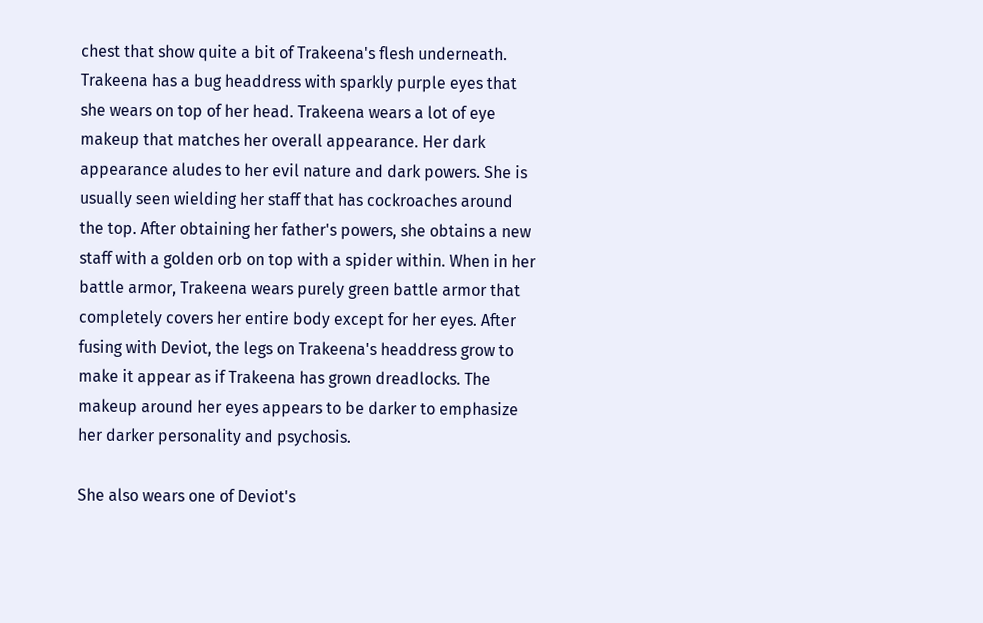chest that show quite a bit of Trakeena's flesh underneath. Trakeena has a bug headdress with sparkly purple eyes that she wears on top of her head. Trakeena wears a lot of eye makeup that matches her overall appearance. Her dark appearance aludes to her evil nature and dark powers. She is usually seen wielding her staff that has cockroaches around the top. After obtaining her father's powers, she obtains a new staff with a golden orb on top with a spider within. When in her battle armor, Trakeena wears purely green battle armor that completely covers her entire body except for her eyes. After fusing with Deviot, the legs on Trakeena's headdress grow to make it appear as if Trakeena has grown dreadlocks. The makeup around her eyes appears to be darker to emphasize her darker personality and psychosis.

She also wears one of Deviot's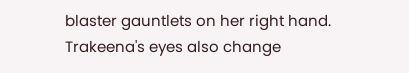blaster gauntlets on her right hand. Trakeena's eyes also change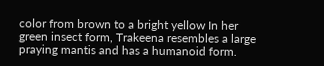color from brown to a bright yellow In her green insect form, Trakeena resembles a large praying mantis and has a humanoid form.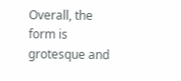Overall, the form is grotesque and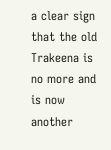a clear sign that the old Trakeena is no more and is now another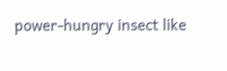power-hungry insect like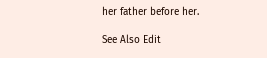her father before her.

See Also Edit